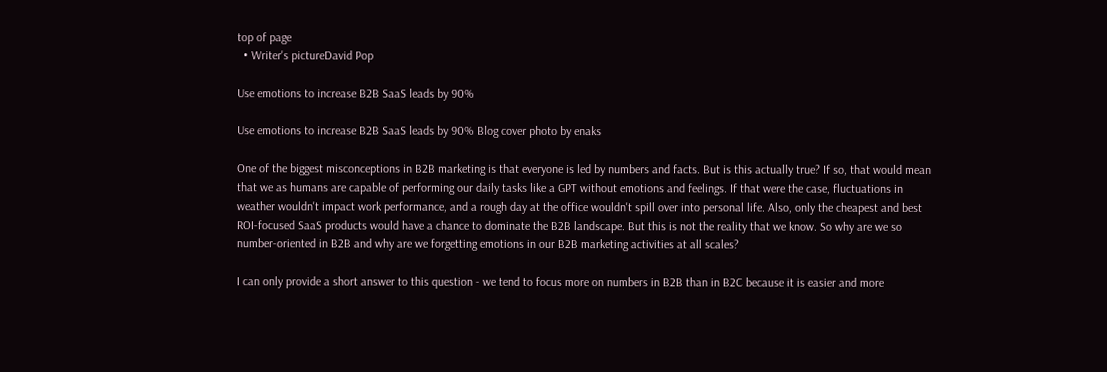top of page
  • Writer's pictureDavid Pop

Use emotions to increase B2B SaaS leads by 90%

Use emotions to increase B2B SaaS leads by 90% Blog cover photo by enaks

One of the biggest misconceptions in B2B marketing is that everyone is led by numbers and facts. But is this actually true? If so, that would mean that we as humans are capable of performing our daily tasks like a GPT without emotions and feelings. If that were the case, fluctuations in weather wouldn't impact work performance, and a rough day at the office wouldn't spill over into personal life. Also, only the cheapest and best ROI-focused SaaS products would have a chance to dominate the B2B landscape. But this is not the reality that we know. So why are we so number-oriented in B2B and why are we forgetting emotions in our B2B marketing activities at all scales?

I can only provide a short answer to this question - we tend to focus more on numbers in B2B than in B2C because it is easier and more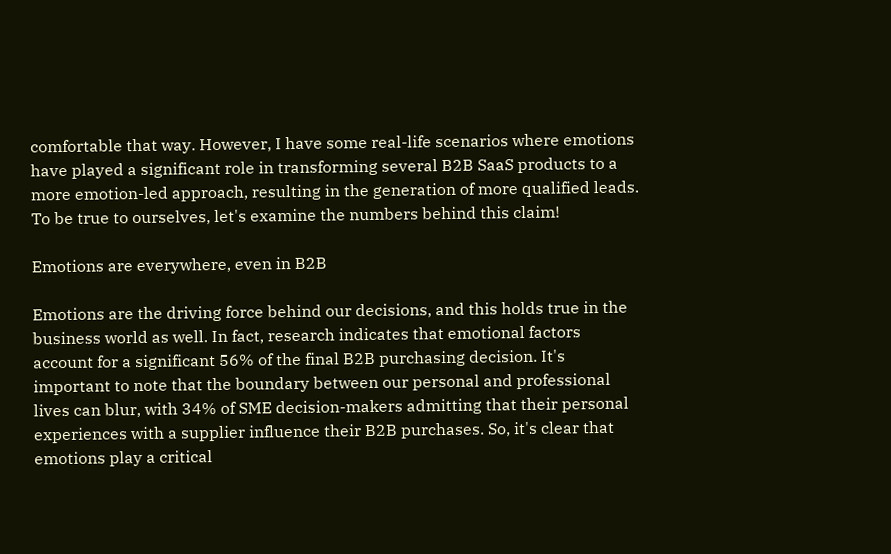comfortable that way. However, I have some real-life scenarios where emotions have played a significant role in transforming several B2B SaaS products to a more emotion-led approach, resulting in the generation of more qualified leads. To be true to ourselves, let's examine the numbers behind this claim!

Emotions are everywhere, even in B2B

Emotions are the driving force behind our decisions, and this holds true in the business world as well. In fact, research indicates that emotional factors account for a significant 56% of the final B2B purchasing decision. It's important to note that the boundary between our personal and professional lives can blur, with 34% of SME decision-makers admitting that their personal experiences with a supplier influence their B2B purchases. So, it's clear that emotions play a critical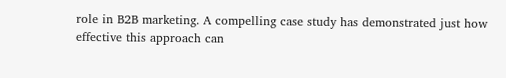role in B2B marketing. A compelling case study has demonstrated just how effective this approach can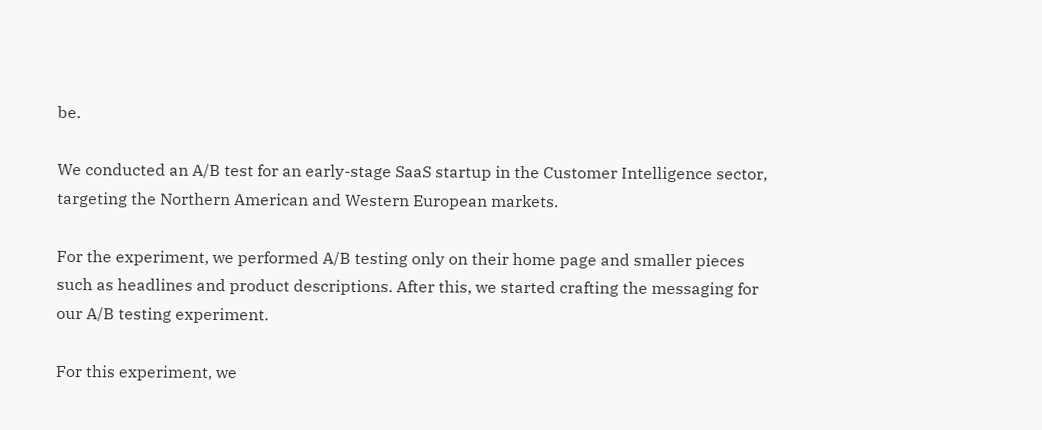be.

We conducted an A/B test for an early-stage SaaS startup in the Customer Intelligence sector, targeting the Northern American and Western European markets.

For the experiment, we performed A/B testing only on their home page and smaller pieces such as headlines and product descriptions. After this, we started crafting the messaging for our A/B testing experiment.

For this experiment, we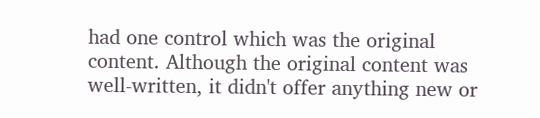had one control which was the original content. Although the original content was well-written, it didn't offer anything new or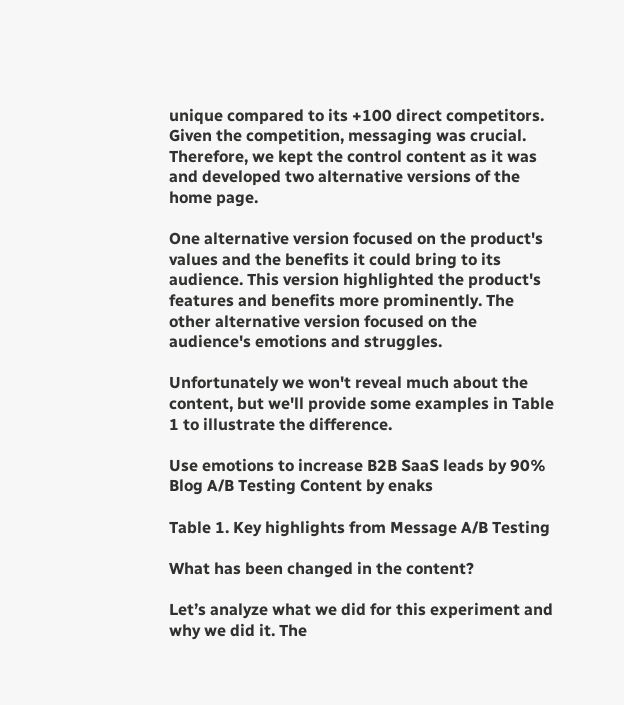unique compared to its +100 direct competitors. Given the competition, messaging was crucial. Therefore, we kept the control content as it was and developed two alternative versions of the home page.

One alternative version focused on the product's values and the benefits it could bring to its audience. This version highlighted the product's features and benefits more prominently. The other alternative version focused on the audience's emotions and struggles.

Unfortunately we won't reveal much about the content, but we'll provide some examples in Table 1 to illustrate the difference.

Use emotions to increase B2B SaaS leads by 90% Blog A/B Testing Content by enaks

Table 1. Key highlights from Message A/B Testing

What has been changed in the content?

Let’s analyze what we did for this experiment and why we did it. The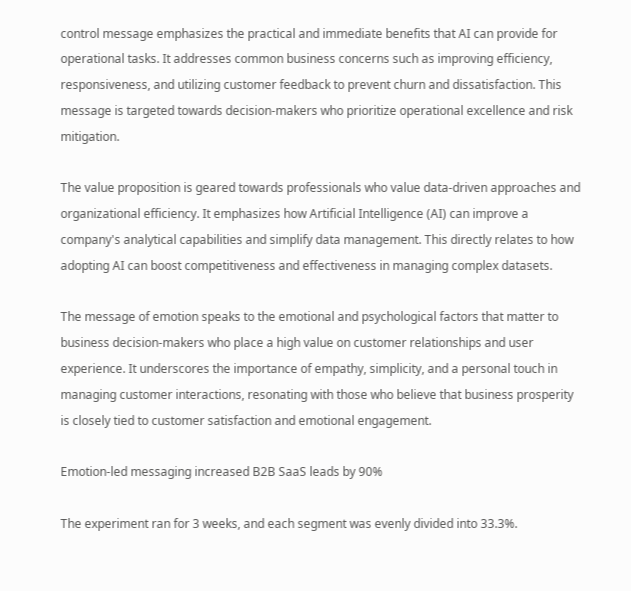control message emphasizes the practical and immediate benefits that AI can provide for operational tasks. It addresses common business concerns such as improving efficiency, responsiveness, and utilizing customer feedback to prevent churn and dissatisfaction. This message is targeted towards decision-makers who prioritize operational excellence and risk mitigation.

The value proposition is geared towards professionals who value data-driven approaches and organizational efficiency. It emphasizes how Artificial Intelligence (AI) can improve a company's analytical capabilities and simplify data management. This directly relates to how adopting AI can boost competitiveness and effectiveness in managing complex datasets.

The message of emotion speaks to the emotional and psychological factors that matter to business decision-makers who place a high value on customer relationships and user experience. It underscores the importance of empathy, simplicity, and a personal touch in managing customer interactions, resonating with those who believe that business prosperity is closely tied to customer satisfaction and emotional engagement.

Emotion-led messaging increased B2B SaaS leads by 90%

The experiment ran for 3 weeks, and each segment was evenly divided into 33.3%.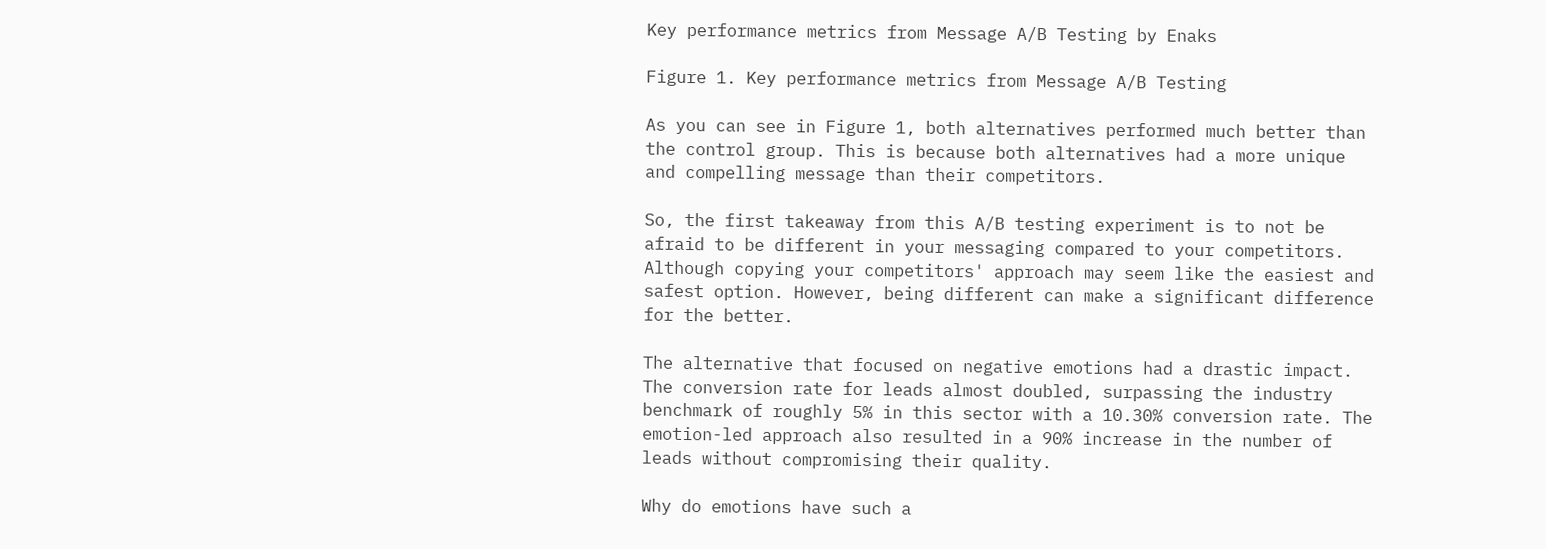Key performance metrics from Message A/B Testing by Enaks

Figure 1. Key performance metrics from Message A/B Testing

As you can see in Figure 1, both alternatives performed much better than the control group. This is because both alternatives had a more unique and compelling message than their competitors.

So, the first takeaway from this A/B testing experiment is to not be afraid to be different in your messaging compared to your competitors. Although copying your competitors' approach may seem like the easiest and safest option. However, being different can make a significant difference for the better.

The alternative that focused on negative emotions had a drastic impact. The conversion rate for leads almost doubled, surpassing the industry benchmark of roughly 5% in this sector with a 10.30% conversion rate. The emotion-led approach also resulted in a 90% increase in the number of leads without compromising their quality.

Why do emotions have such a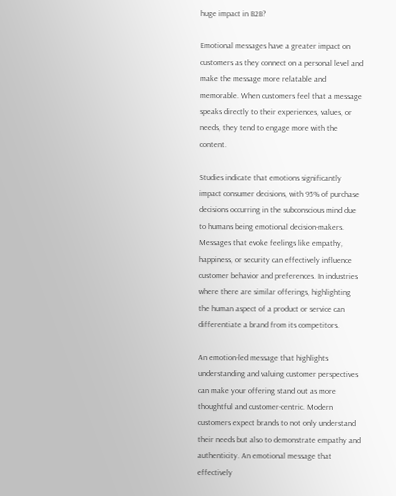huge impact in B2B?

Emotional messages have a greater impact on customers as they connect on a personal level and make the message more relatable and memorable. When customers feel that a message speaks directly to their experiences, values, or needs, they tend to engage more with the content.

Studies indicate that emotions significantly impact consumer decisions, with 95% of purchase decisions occurring in the subconscious mind due to humans being emotional decision-makers. Messages that evoke feelings like empathy, happiness, or security can effectively influence customer behavior and preferences. In industries where there are similar offerings, highlighting the human aspect of a product or service can differentiate a brand from its competitors.

An emotion-led message that highlights understanding and valuing customer perspectives can make your offering stand out as more thoughtful and customer-centric. Modern customers expect brands to not only understand their needs but also to demonstrate empathy and authenticity. An emotional message that effectively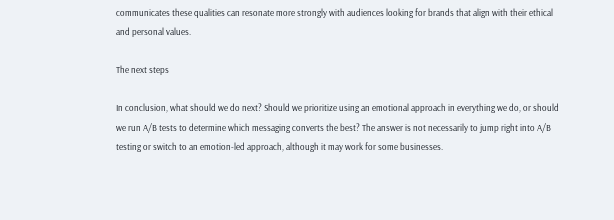communicates these qualities can resonate more strongly with audiences looking for brands that align with their ethical and personal values.

The next steps

In conclusion, what should we do next? Should we prioritize using an emotional approach in everything we do, or should we run A/B tests to determine which messaging converts the best? The answer is not necessarily to jump right into A/B testing or switch to an emotion-led approach, although it may work for some businesses.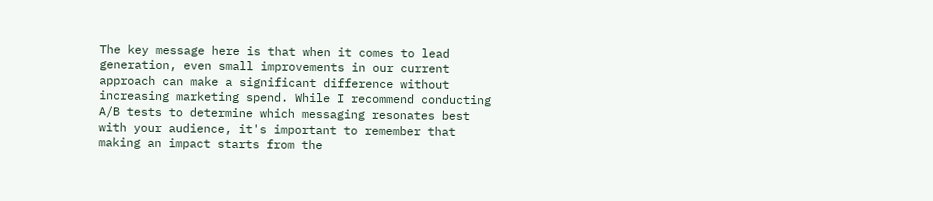The key message here is that when it comes to lead generation, even small improvements in our current approach can make a significant difference without increasing marketing spend. While I recommend conducting A/B tests to determine which messaging resonates best with your audience, it's important to remember that making an impact starts from the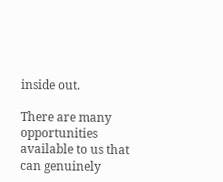inside out.

There are many opportunities available to us that can genuinely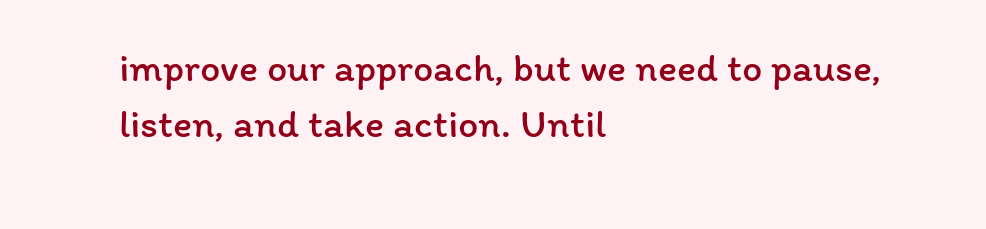improve our approach, but we need to pause, listen, and take action. Until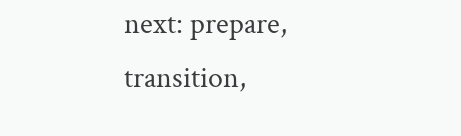next: prepare, transition,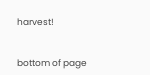harvest!


bottom of page